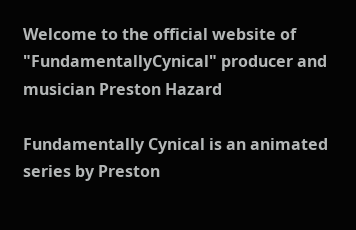Welcome to the official website of "FundamentallyCynical" producer and musician Preston Hazard

Fundamentally Cynical is an animated series by Preston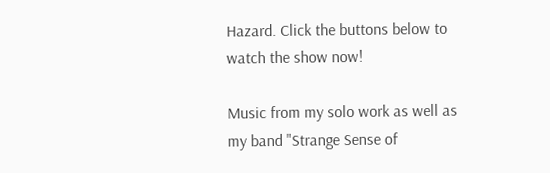Hazard. Click the buttons below to watch the show now!

Music from my solo work as well as my band "Strange Sense of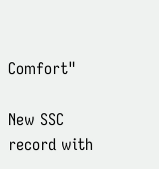Comfort"

New SSC record with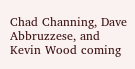Chad Channing, Dave Abbruzzese, and Kevin Wood coming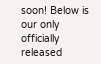soon! Below is our only officially released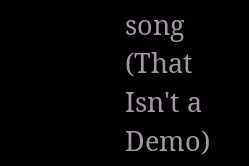song (That Isn't a Demo)